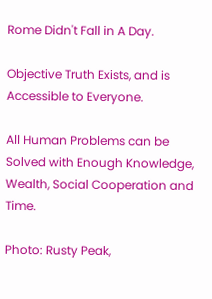Rome Didn't Fall in A Day.

Objective Truth Exists, and is Accessible to Everyone.

All Human Problems can be Solved with Enough Knowledge, Wealth, Social Cooperation and Time.

Photo: Rusty Peak,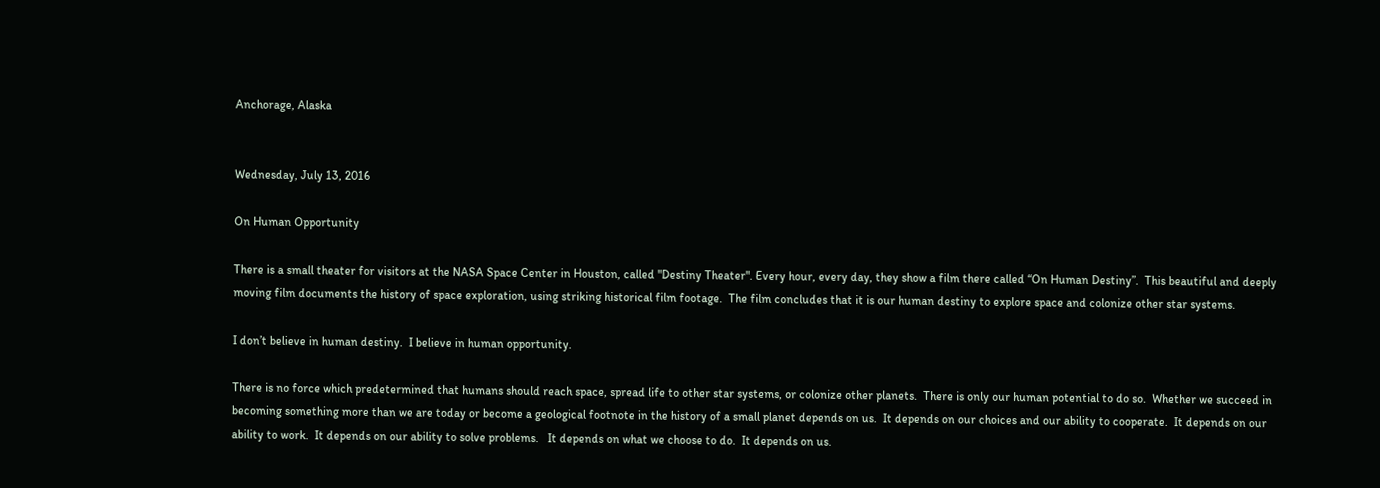Anchorage, Alaska


Wednesday, July 13, 2016

On Human Opportunity

There is a small theater for visitors at the NASA Space Center in Houston, called "Destiny Theater". Every hour, every day, they show a film there called “On Human Destiny”.  This beautiful and deeply moving film documents the history of space exploration, using striking historical film footage.  The film concludes that it is our human destiny to explore space and colonize other star systems.

I don’t believe in human destiny.  I believe in human opportunity.

There is no force which predetermined that humans should reach space, spread life to other star systems, or colonize other planets.  There is only our human potential to do so.  Whether we succeed in becoming something more than we are today or become a geological footnote in the history of a small planet depends on us.  It depends on our choices and our ability to cooperate.  It depends on our ability to work.  It depends on our ability to solve problems.   It depends on what we choose to do.  It depends on us.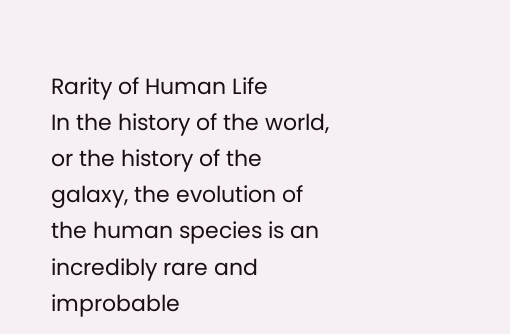Rarity of Human Life
In the history of the world, or the history of the galaxy, the evolution of the human species is an incredibly rare and improbable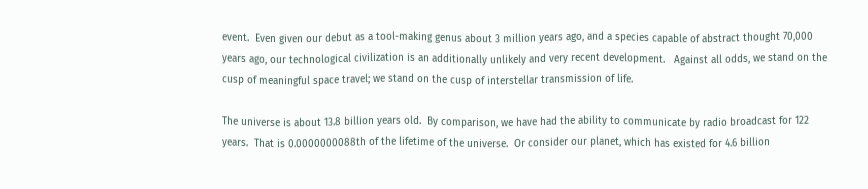event.  Even given our debut as a tool-making genus about 3 million years ago, and a species capable of abstract thought 70,000 years ago, our technological civilization is an additionally unlikely and very recent development.   Against all odds, we stand on the cusp of meaningful space travel; we stand on the cusp of interstellar transmission of life.

The universe is about 13.8 billion years old.  By comparison, we have had the ability to communicate by radio broadcast for 122 years.  That is 0.0000000088th of the lifetime of the universe.  Or consider our planet, which has existed for 4.6 billion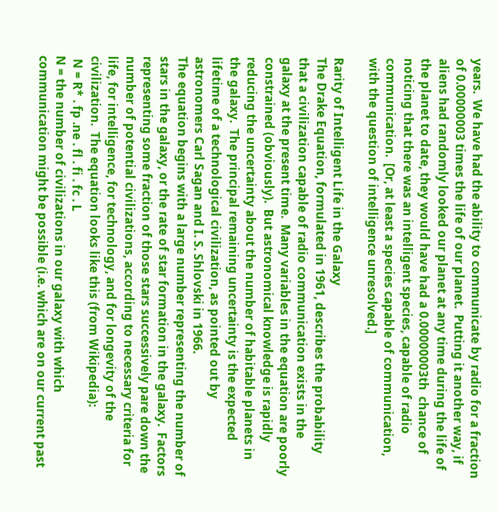years.  We have had the ability to communicate by radio for a fraction of 0.00000003 times the life of our planet.  Putting it another way, if aliens had randomly looked our planet at any time during the life of the planet to date, they would have had a 0.00000003th  chance of noticing that there was an intelligent species, capable of radio communication.  [Or, at least a species capable of communication, with the question of intelligence unresolved.]

Rarity of Intelligent Life in the Galaxy
The Drake Equation, formulated in 1961, describes the probability that a civilization capable of radio communication exists in the galaxy at the present time.  Many variables in the equation are poorly constrained (obviously).  But astronomical knowledge is rapidly reducing the uncertainty about the number of habitable planets in the galaxy.  The principal remaining uncertainty is the expected lifetime of a technological civilization, as pointed out by astronomers Carl Sagan and I. S. Shlovski in 1966.
The equation begins with a large number representing the number of stars in the galaxy, or the rate of star formation in the galaxy.  Factors representing some fraction of those stars successively pare down the number of potential civilizations, according to necessary criteria for life, for intelligence, for technology, and for longevity of the civilization.  The equation looks like this (from Wikipedia):
 N = R* . fp .ne . fl . fi . fc . L
N = the number of civilizations in our galaxy with which communication might be possible (i.e. which are on our current past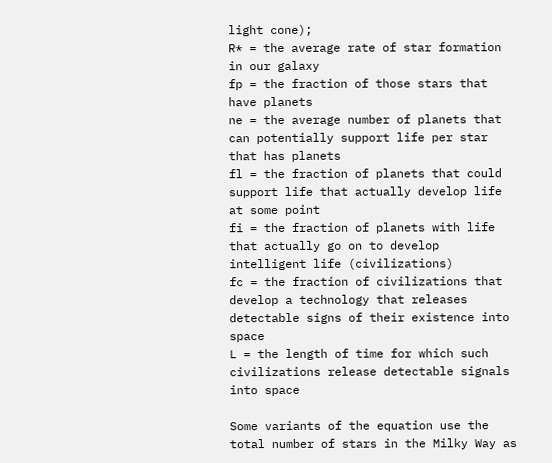light cone);
R* = the average rate of star formation in our galaxy
fp = the fraction of those stars that have planets
ne = the average number of planets that can potentially support life per star that has planets
fl = the fraction of planets that could support life that actually develop life at some point
fi = the fraction of planets with life that actually go on to develop intelligent life (civilizations)
fc = the fraction of civilizations that develop a technology that releases detectable signs of their existence into space
L = the length of time for which such civilizations release detectable signals into space

Some variants of the equation use the total number of stars in the Milky Way as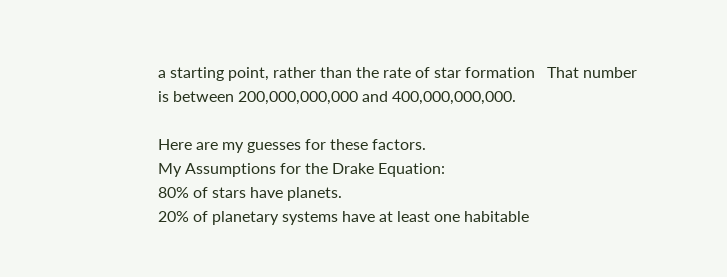a starting point, rather than the rate of star formation   That number is between 200,000,000,000 and 400,000,000,000.

Here are my guesses for these factors.
My Assumptions for the Drake Equation:
80% of stars have planets.
20% of planetary systems have at least one habitable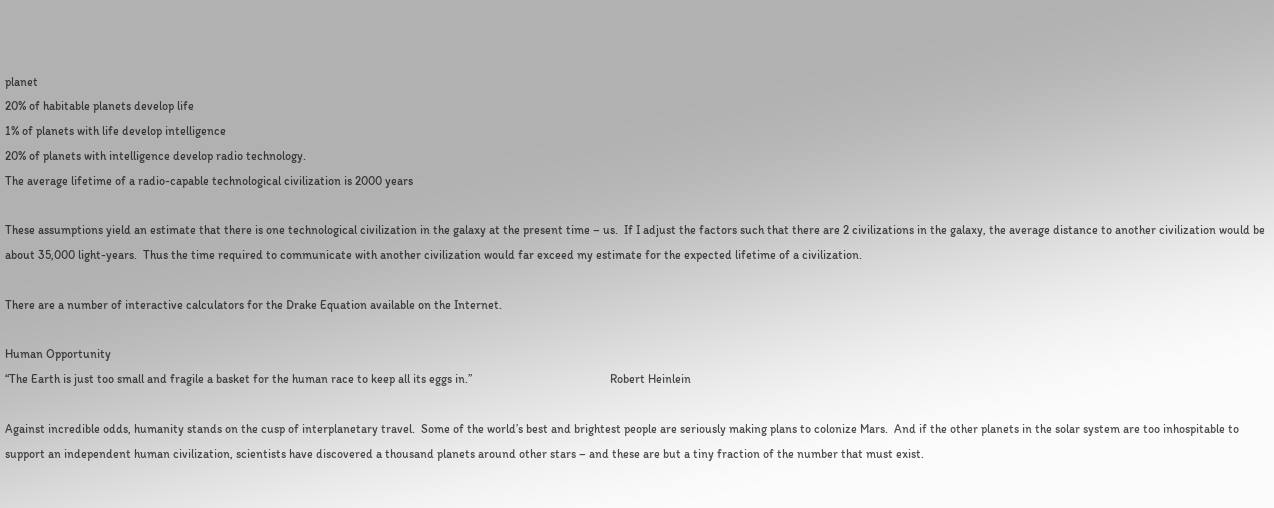planet
20% of habitable planets develop life
1% of planets with life develop intelligence
20% of planets with intelligence develop radio technology.
The average lifetime of a radio-capable technological civilization is 2000 years

These assumptions yield an estimate that there is one technological civilization in the galaxy at the present time – us.  If I adjust the factors such that there are 2 civilizations in the galaxy, the average distance to another civilization would be about 35,000 light-years.  Thus the time required to communicate with another civilization would far exceed my estimate for the expected lifetime of a civilization.

There are a number of interactive calculators for the Drake Equation available on the Internet.

Human Opportunity
“The Earth is just too small and fragile a basket for the human race to keep all its eggs in.”                                              Robert Heinlein

Against incredible odds, humanity stands on the cusp of interplanetary travel.  Some of the world’s best and brightest people are seriously making plans to colonize Mars.  And if the other planets in the solar system are too inhospitable to support an independent human civilization, scientists have discovered a thousand planets around other stars – and these are but a tiny fraction of the number that must exist.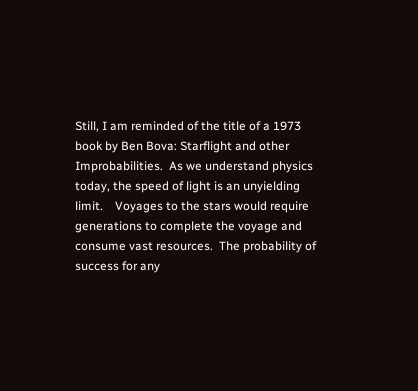Still, I am reminded of the title of a 1973 book by Ben Bova: Starflight and other Improbabilities.  As we understand physics today, the speed of light is an unyielding limit.    Voyages to the stars would require generations to complete the voyage and consume vast resources.  The probability of success for any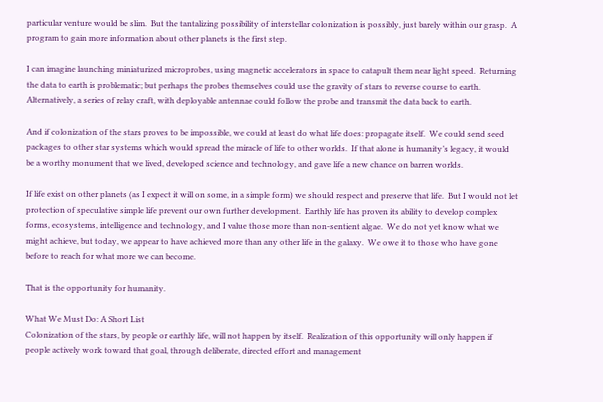particular venture would be slim.  But the tantalizing possibility of interstellar colonization is possibly, just barely within our grasp.  A program to gain more information about other planets is the first step.

I can imagine launching miniaturized microprobes, using magnetic accelerators in space to catapult them near light speed.  Returning the data to earth is problematic; but perhaps the probes themselves could use the gravity of stars to reverse course to earth.  Alternatively, a series of relay craft, with deployable antennae could follow the probe and transmit the data back to earth.

And if colonization of the stars proves to be impossible, we could at least do what life does: propagate itself.  We could send seed packages to other star systems which would spread the miracle of life to other worlds.  If that alone is humanity’s legacy, it would be a worthy monument that we lived, developed science and technology, and gave life a new chance on barren worlds.

If life exist on other planets (as I expect it will on some, in a simple form) we should respect and preserve that life.  But I would not let protection of speculative simple life prevent our own further development.  Earthly life has proven its ability to develop complex forms, ecosystems, intelligence and technology, and I value those more than non-sentient algae.  We do not yet know what we might achieve, but today, we appear to have achieved more than any other life in the galaxy.  We owe it to those who have gone before to reach for what more we can become.

That is the opportunity for humanity.

What We Must Do: A Short List
Colonization of the stars, by people or earthly life, will not happen by itself.  Realization of this opportunity will only happen if people actively work toward that goal, through deliberate, directed effort and management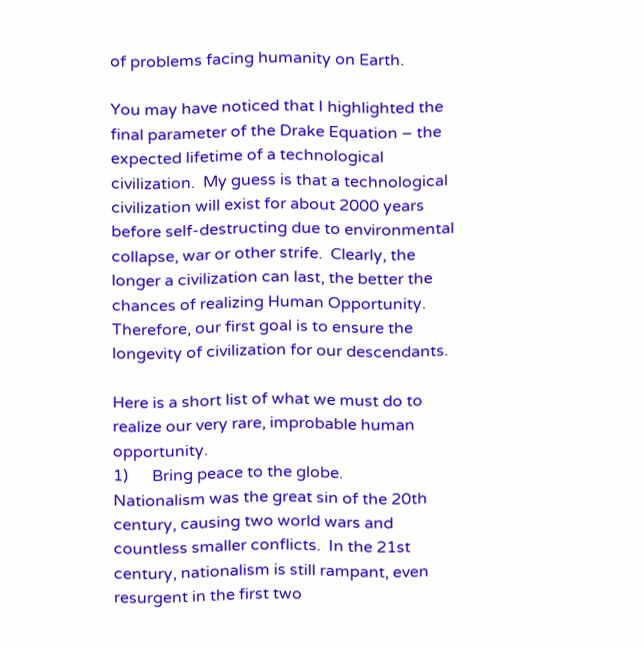of problems facing humanity on Earth.

You may have noticed that I highlighted the final parameter of the Drake Equation – the expected lifetime of a technological civilization.  My guess is that a technological civilization will exist for about 2000 years before self-destructing due to environmental collapse, war or other strife.  Clearly, the longer a civilization can last, the better the chances of realizing Human Opportunity.  Therefore, our first goal is to ensure the longevity of civilization for our descendants.

Here is a short list of what we must do to realize our very rare, improbable human opportunity.
1)      Bring peace to the globe.
Nationalism was the great sin of the 20th century, causing two world wars and countless smaller conflicts.  In the 21st century, nationalism is still rampant, even resurgent in the first two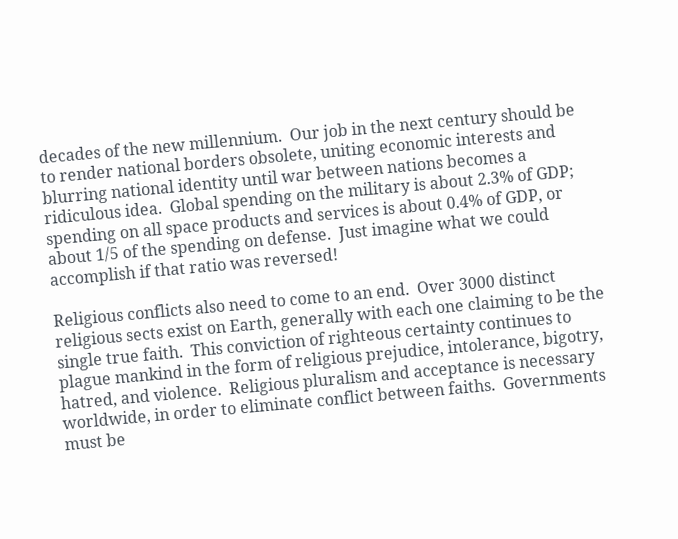decades of the new millennium.  Our job in the next century should be to render national borders obsolete, uniting economic interests and blurring national identity until war between nations becomes a ridiculous idea.  Global spending on the military is about 2.3% of GDP; spending on all space products and services is about 0.4% of GDP, or about 1/5 of the spending on defense.  Just imagine what we could accomplish if that ratio was reversed!

Religious conflicts also need to come to an end.  Over 3000 distinct religious sects exist on Earth, generally with each one claiming to be the single true faith.  This conviction of righteous certainty continues to plague mankind in the form of religious prejudice, intolerance, bigotry, hatred, and violence.  Religious pluralism and acceptance is necessary worldwide, in order to eliminate conflict between faiths.  Governments must be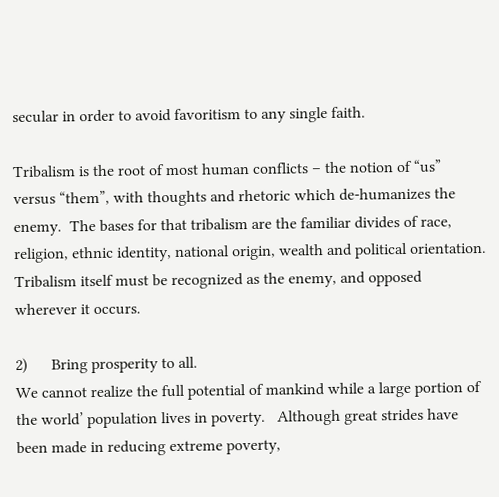secular in order to avoid favoritism to any single faith.

Tribalism is the root of most human conflicts – the notion of “us” versus “them”, with thoughts and rhetoric which de-humanizes the enemy.  The bases for that tribalism are the familiar divides of race, religion, ethnic identity, national origin, wealth and political orientation.  Tribalism itself must be recognized as the enemy, and opposed wherever it occurs.

2)      Bring prosperity to all.
We cannot realize the full potential of mankind while a large portion of the world’ population lives in poverty.   Although great strides have been made in reducing extreme poverty,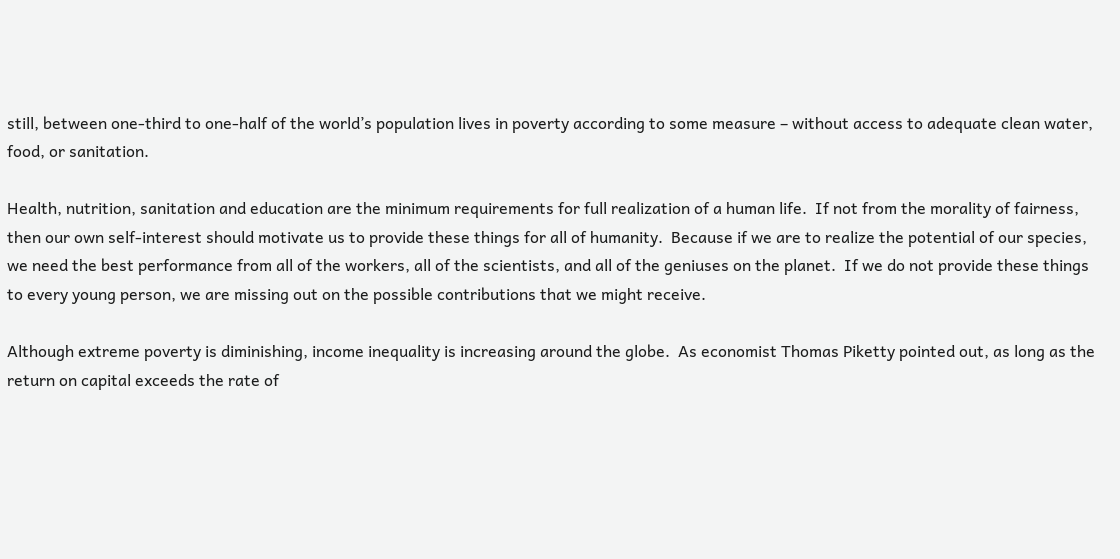still, between one-third to one-half of the world’s population lives in poverty according to some measure – without access to adequate clean water, food, or sanitation.

Health, nutrition, sanitation and education are the minimum requirements for full realization of a human life.  If not from the morality of fairness, then our own self-interest should motivate us to provide these things for all of humanity.  Because if we are to realize the potential of our species, we need the best performance from all of the workers, all of the scientists, and all of the geniuses on the planet.  If we do not provide these things to every young person, we are missing out on the possible contributions that we might receive.

Although extreme poverty is diminishing, income inequality is increasing around the globe.  As economist Thomas Piketty pointed out, as long as the return on capital exceeds the rate of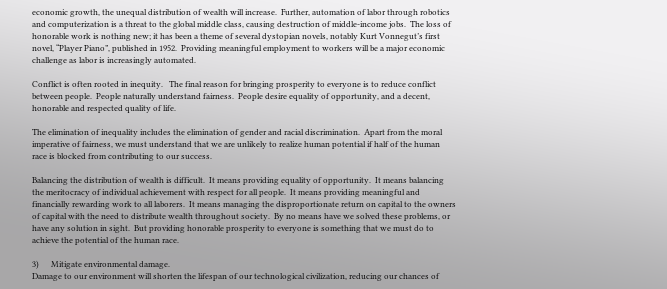economic growth, the unequal distribution of wealth will increase.  Further, automation of labor through robotics and computerization is a threat to the global middle class, causing destruction of middle-income jobs.  The loss of honorable work is nothing new; it has been a theme of several dystopian novels, notably Kurt Vonnegut’s first novel, “Player Piano”, published in 1952.  Providing meaningful employment to workers will be a major economic challenge as labor is increasingly automated.

Conflict is often rooted in inequity.   The final reason for bringing prosperity to everyone is to reduce conflict between people.  People naturally understand fairness.  People desire equality of opportunity, and a decent, honorable and respected quality of life.

The elimination of inequality includes the elimination of gender and racial discrimination.  Apart from the moral imperative of fairness, we must understand that we are unlikely to realize human potential if half of the human race is blocked from contributing to our success.

Balancing the distribution of wealth is difficult.  It means providing equality of opportunity.  It means balancing the meritocracy of individual achievement with respect for all people.  It means providing meaningful and financially rewarding work to all laborers.  It means managing the disproportionate return on capital to the owners of capital with the need to distribute wealth throughout society.  By no means have we solved these problems, or have any solution in sight.  But providing honorable prosperity to everyone is something that we must do to achieve the potential of the human race.

3)      Mitigate environmental damage.
Damage to our environment will shorten the lifespan of our technological civilization, reducing our chances of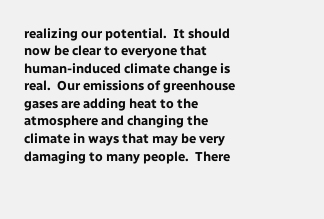realizing our potential.  It should now be clear to everyone that human-induced climate change is real.  Our emissions of greenhouse gases are adding heat to the atmosphere and changing the climate in ways that may be very damaging to many people.  There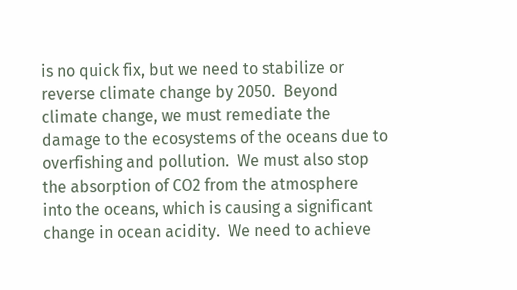is no quick fix, but we need to stabilize or reverse climate change by 2050.  Beyond climate change, we must remediate the damage to the ecosystems of the oceans due to overfishing and pollution.  We must also stop the absorption of CO2 from the atmosphere into the oceans, which is causing a significant change in ocean acidity.  We need to achieve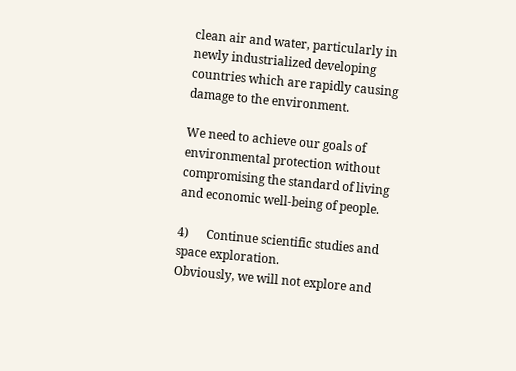clean air and water, particularly in newly industrialized developing countries which are rapidly causing damage to the environment.

We need to achieve our goals of environmental protection without compromising the standard of living and economic well-being of people.

4)      Continue scientific studies and space exploration.
Obviously, we will not explore and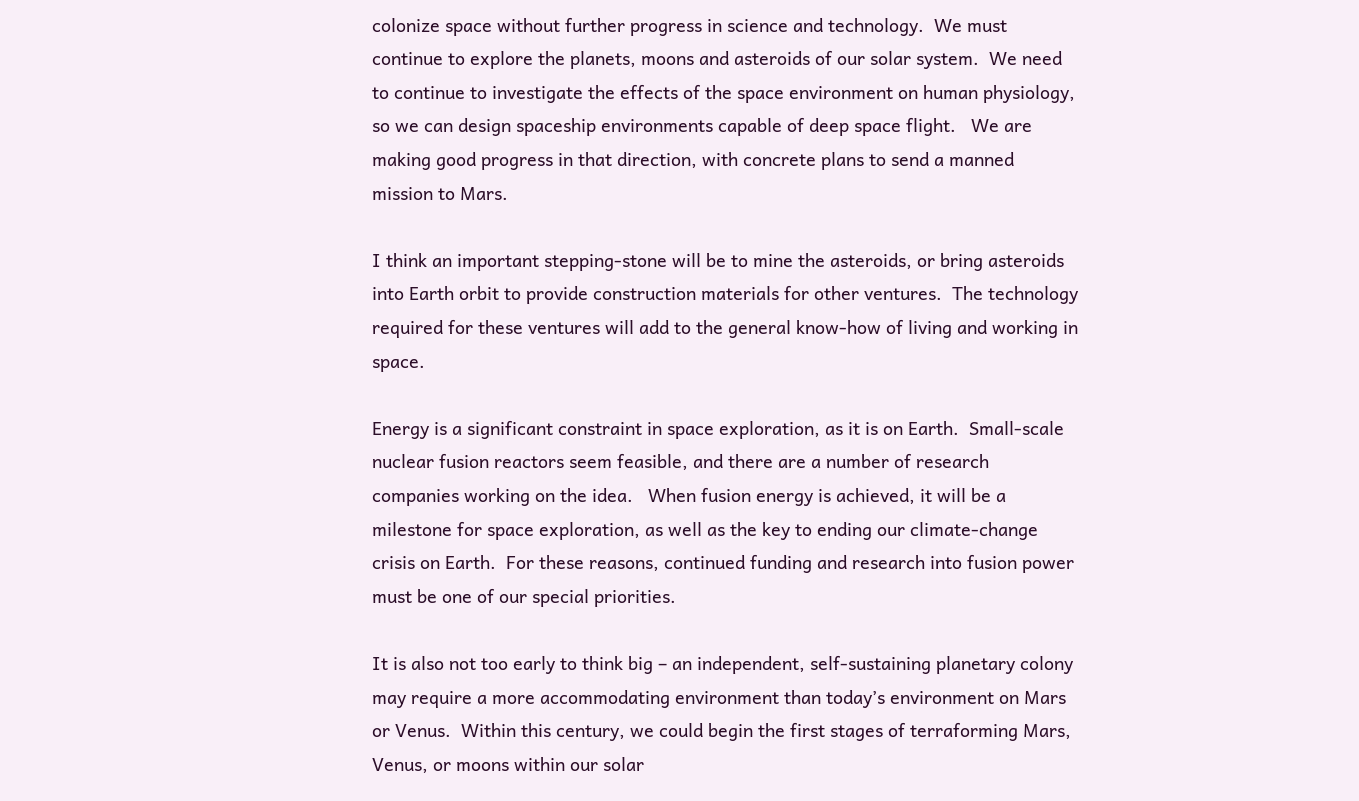colonize space without further progress in science and technology.  We must continue to explore the planets, moons and asteroids of our solar system.  We need to continue to investigate the effects of the space environment on human physiology, so we can design spaceship environments capable of deep space flight.   We are making good progress in that direction, with concrete plans to send a manned mission to Mars.

I think an important stepping-stone will be to mine the asteroids, or bring asteroids into Earth orbit to provide construction materials for other ventures.  The technology required for these ventures will add to the general know-how of living and working in space.

Energy is a significant constraint in space exploration, as it is on Earth.  Small-scale nuclear fusion reactors seem feasible, and there are a number of research companies working on the idea.   When fusion energy is achieved, it will be a milestone for space exploration, as well as the key to ending our climate-change crisis on Earth.  For these reasons, continued funding and research into fusion power must be one of our special priorities.

It is also not too early to think big – an independent, self-sustaining planetary colony may require a more accommodating environment than today’s environment on Mars or Venus.  Within this century, we could begin the first stages of terraforming Mars, Venus, or moons within our solar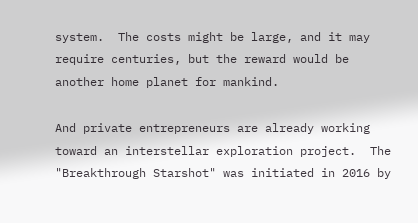system.  The costs might be large, and it may require centuries, but the reward would be another home planet for mankind.

And private entrepreneurs are already working toward an interstellar exploration project.  The "Breakthrough Starshot" was initiated in 2016 by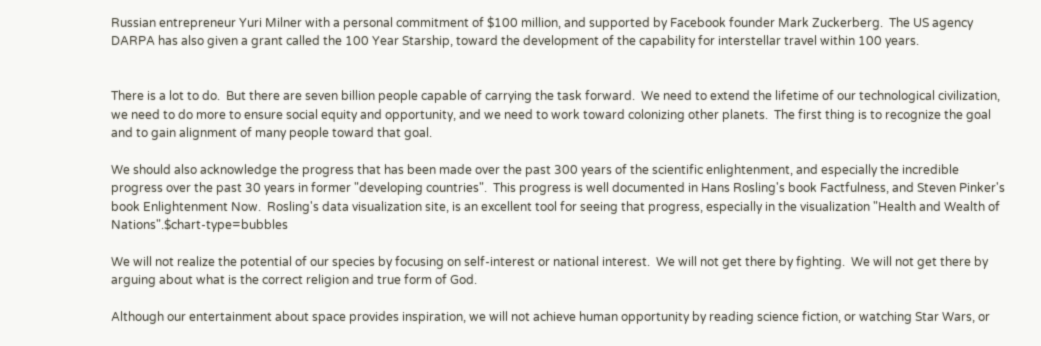Russian entrepreneur Yuri Milner with a personal commitment of $100 million, and supported by Facebook founder Mark Zuckerberg.  The US agency DARPA has also given a grant called the 100 Year Starship, toward the development of the capability for interstellar travel within 100 years.


There is a lot to do.  But there are seven billion people capable of carrying the task forward.  We need to extend the lifetime of our technological civilization, we need to do more to ensure social equity and opportunity, and we need to work toward colonizing other planets.  The first thing is to recognize the goal and to gain alignment of many people toward that goal.

We should also acknowledge the progress that has been made over the past 300 years of the scientific enlightenment, and especially the incredible progress over the past 30 years in former "developing countries".  This progress is well documented in Hans Rosling's book Factfulness, and Steven Pinker's book Enlightenment Now.  Rosling's data visualization site, is an excellent tool for seeing that progress, especially in the visualization "Health and Wealth of Nations".$chart-type=bubbles

We will not realize the potential of our species by focusing on self-interest or national interest.  We will not get there by fighting.  We will not get there by arguing about what is the correct religion and true form of God.

Although our entertainment about space provides inspiration, we will not achieve human opportunity by reading science fiction, or watching Star Wars, or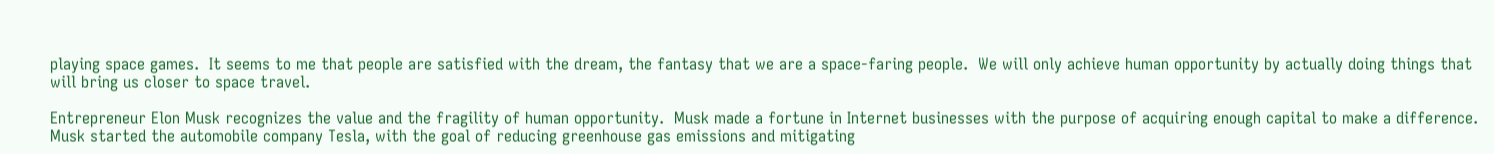playing space games.  It seems to me that people are satisfied with the dream, the fantasy that we are a space-faring people.  We will only achieve human opportunity by actually doing things that will bring us closer to space travel.

Entrepreneur Elon Musk recognizes the value and the fragility of human opportunity.  Musk made a fortune in Internet businesses with the purpose of acquiring enough capital to make a difference.  Musk started the automobile company Tesla, with the goal of reducing greenhouse gas emissions and mitigating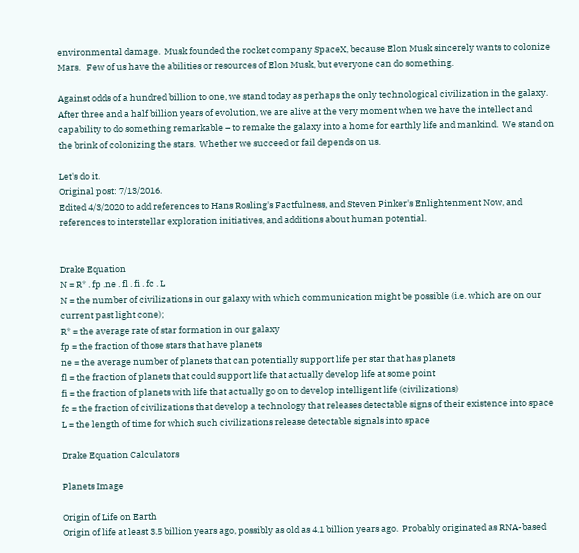environmental damage.  Musk founded the rocket company SpaceX, because Elon Musk sincerely wants to colonize Mars.   Few of us have the abilities or resources of Elon Musk, but everyone can do something.

Against odds of a hundred billion to one, we stand today as perhaps the only technological civilization in the galaxy.  After three and a half billion years of evolution, we are alive at the very moment when we have the intellect and capability to do something remarkable – to remake the galaxy into a home for earthly life and mankind.  We stand on the brink of colonizing the stars.  Whether we succeed or fail depends on us.

Let's do it.
Original post: 7/13/2016.
Edited 4/3/2020 to add references to Hans Rosling's Factfulness, and Steven Pinker's Enlightenment Now, and references to interstellar exploration initiatives, and additions about human potential.


Drake Equation
N = R* . fp .ne . fl . fi . fc . L
N = the number of civilizations in our galaxy with which communication might be possible (i.e. which are on our current past light cone);
R* = the average rate of star formation in our galaxy
fp = the fraction of those stars that have planets
ne = the average number of planets that can potentially support life per star that has planets
fl = the fraction of planets that could support life that actually develop life at some point
fi = the fraction of planets with life that actually go on to develop intelligent life (civilizations)
fc = the fraction of civilizations that develop a technology that releases detectable signs of their existence into space
L = the length of time for which such civilizations release detectable signals into space

Drake Equation Calculators

Planets Image

Origin of Life on Earth
Origin of life at least 3.5 billion years ago, possibly as old as 4.1 billion years ago.  Probably originated as RNA-based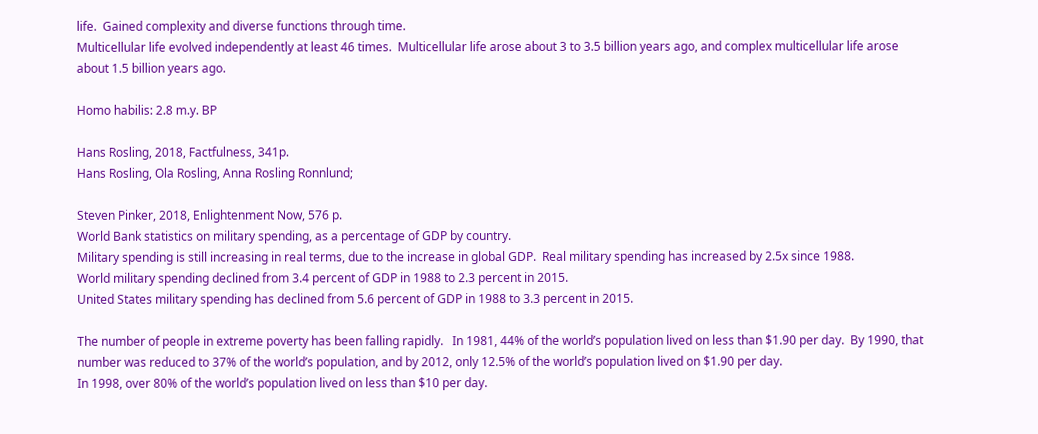life.  Gained complexity and diverse functions through time.
Multicellular life evolved independently at least 46 times.  Multicellular life arose about 3 to 3.5 billion years ago, and complex multicellular life arose about 1.5 billion years ago.

Homo habilis: 2.8 m.y. BP

Hans Rosling, 2018, Factfulness, 341p.
Hans Rosling, Ola Rosling, Anna Rosling Ronnlund;

Steven Pinker, 2018, Enlightenment Now, 576 p.
World Bank statistics on military spending, as a percentage of GDP by country.
Military spending is still increasing in real terms, due to the increase in global GDP.  Real military spending has increased by 2.5x since 1988.
World military spending declined from 3.4 percent of GDP in 1988 to 2.3 percent in 2015.
United States military spending has declined from 5.6 percent of GDP in 1988 to 3.3 percent in 2015.

The number of people in extreme poverty has been falling rapidly.   In 1981, 44% of the world’s population lived on less than $1.90 per day.  By 1990, that number was reduced to 37% of the world’s population, and by 2012, only 12.5% of the world’s population lived on $1.90 per day.
In 1998, over 80% of the world’s population lived on less than $10 per day.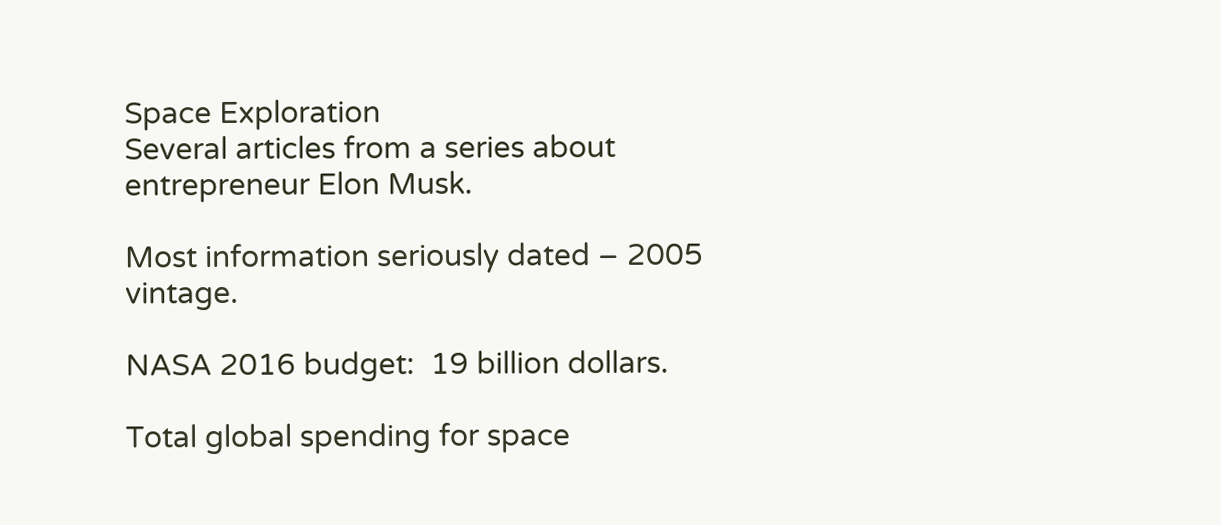Space Exploration
Several articles from a series about entrepreneur Elon Musk.

Most information seriously dated – 2005 vintage.

NASA 2016 budget:  19 billion dollars.

Total global spending for space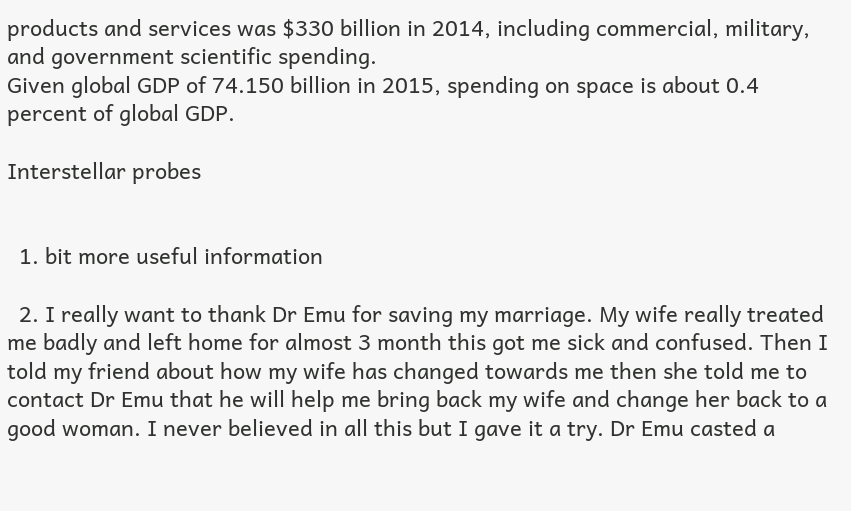products and services was $330 billion in 2014, including commercial, military, and government scientific spending.
Given global GDP of 74.150 billion in 2015, spending on space is about 0.4 percent of global GDP.

Interstellar probes


  1. bit more useful information

  2. I really want to thank Dr Emu for saving my marriage. My wife really treated me badly and left home for almost 3 month this got me sick and confused. Then I told my friend about how my wife has changed towards me then she told me to contact Dr Emu that he will help me bring back my wife and change her back to a good woman. I never believed in all this but I gave it a try. Dr Emu casted a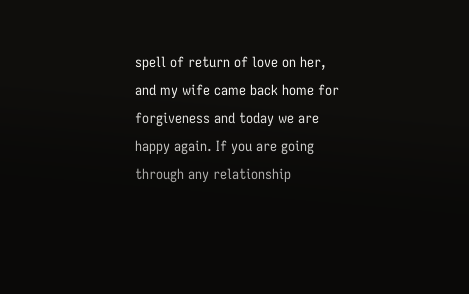spell of return of love on her, and my wife came back home for forgiveness and today we are happy again. If you are going through any relationship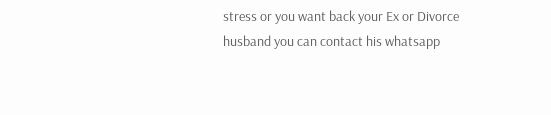stress or you want back your Ex or Divorce husband you can contact his whatsapp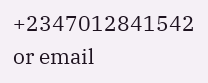+2347012841542 or email